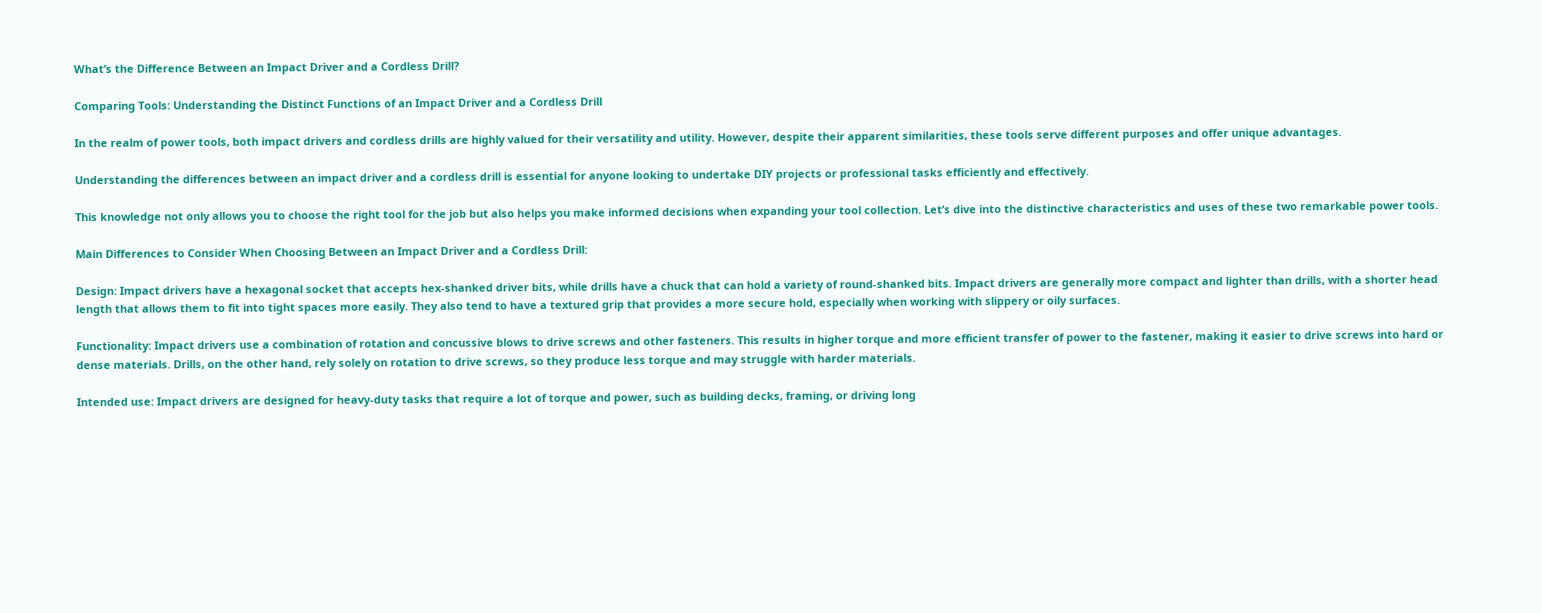What’s the Difference Between an Impact Driver and a Cordless Drill?

Comparing Tools: Understanding the Distinct Functions of an Impact Driver and a Cordless Drill

In the realm of power tools, both impact drivers and cordless drills are highly valued for their versatility and utility. However, despite their apparent similarities, these tools serve different purposes and offer unique advantages.

Understanding the differences between an impact driver and a cordless drill is essential for anyone looking to undertake DIY projects or professional tasks efficiently and effectively.

This knowledge not only allows you to choose the right tool for the job but also helps you make informed decisions when expanding your tool collection. Let’s dive into the distinctive characteristics and uses of these two remarkable power tools.

Main Differences to Consider When Choosing Between an Impact Driver and a Cordless Drill:

Design: Impact drivers have a hexagonal socket that accepts hex-shanked driver bits, while drills have a chuck that can hold a variety of round-shanked bits. Impact drivers are generally more compact and lighter than drills, with a shorter head length that allows them to fit into tight spaces more easily. They also tend to have a textured grip that provides a more secure hold, especially when working with slippery or oily surfaces.

Functionality: Impact drivers use a combination of rotation and concussive blows to drive screws and other fasteners. This results in higher torque and more efficient transfer of power to the fastener, making it easier to drive screws into hard or dense materials. Drills, on the other hand, rely solely on rotation to drive screws, so they produce less torque and may struggle with harder materials.

Intended use: Impact drivers are designed for heavy-duty tasks that require a lot of torque and power, such as building decks, framing, or driving long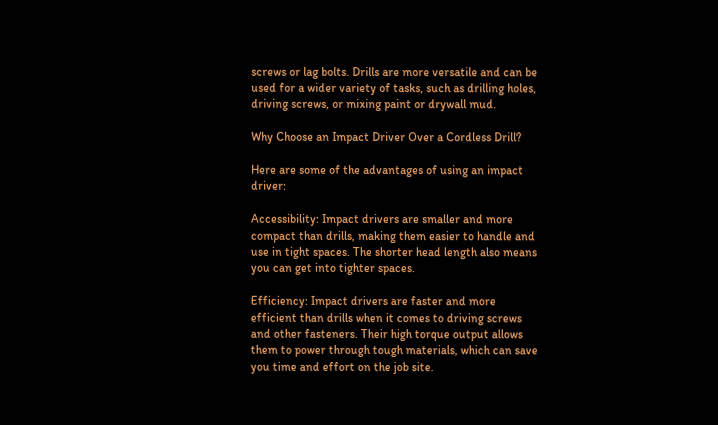screws or lag bolts. Drills are more versatile and can be used for a wider variety of tasks, such as drilling holes, driving screws, or mixing paint or drywall mud.

Why Choose an Impact Driver Over a Cordless Drill?

Here are some of the advantages of using an impact driver:

Accessibility: Impact drivers are smaller and more compact than drills, making them easier to handle and use in tight spaces. The shorter head length also means you can get into tighter spaces.

Efficiency: Impact drivers are faster and more efficient than drills when it comes to driving screws and other fasteners. Their high torque output allows them to power through tough materials, which can save you time and effort on the job site.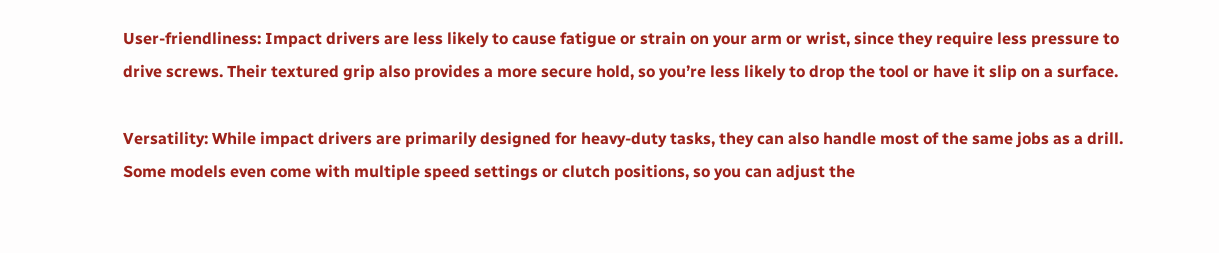User-friendliness: Impact drivers are less likely to cause fatigue or strain on your arm or wrist, since they require less pressure to drive screws. Their textured grip also provides a more secure hold, so you’re less likely to drop the tool or have it slip on a surface.

Versatility: While impact drivers are primarily designed for heavy-duty tasks, they can also handle most of the same jobs as a drill. Some models even come with multiple speed settings or clutch positions, so you can adjust the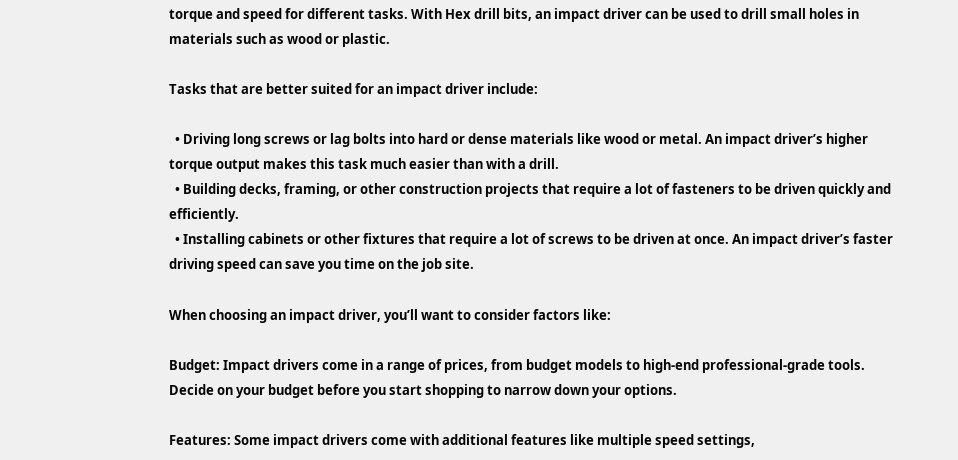torque and speed for different tasks. With Hex drill bits, an impact driver can be used to drill small holes in materials such as wood or plastic.

Tasks that are better suited for an impact driver include:

  • Driving long screws or lag bolts into hard or dense materials like wood or metal. An impact driver’s higher torque output makes this task much easier than with a drill.
  • Building decks, framing, or other construction projects that require a lot of fasteners to be driven quickly and efficiently.
  • Installing cabinets or other fixtures that require a lot of screws to be driven at once. An impact driver’s faster driving speed can save you time on the job site.

When choosing an impact driver, you’ll want to consider factors like:

Budget: Impact drivers come in a range of prices, from budget models to high-end professional-grade tools. Decide on your budget before you start shopping to narrow down your options.

Features: Some impact drivers come with additional features like multiple speed settings,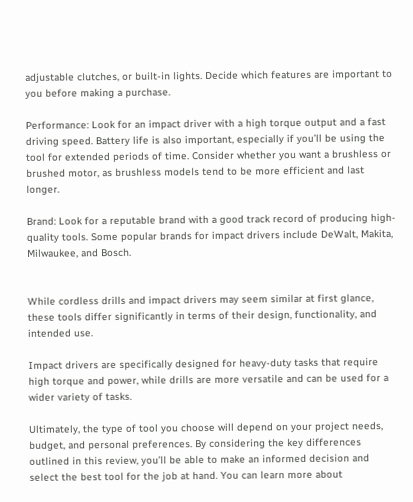adjustable clutches, or built-in lights. Decide which features are important to you before making a purchase.

Performance: Look for an impact driver with a high torque output and a fast driving speed. Battery life is also important, especially if you’ll be using the tool for extended periods of time. Consider whether you want a brushless or brushed motor, as brushless models tend to be more efficient and last longer.

Brand: Look for a reputable brand with a good track record of producing high-quality tools. Some popular brands for impact drivers include DeWalt, Makita, Milwaukee, and Bosch.


While cordless drills and impact drivers may seem similar at first glance, these tools differ significantly in terms of their design, functionality, and intended use.

Impact drivers are specifically designed for heavy-duty tasks that require high torque and power, while drills are more versatile and can be used for a wider variety of tasks.

Ultimately, the type of tool you choose will depend on your project needs, budget, and personal preferences. By considering the key differences outlined in this review, you’ll be able to make an informed decision and select the best tool for the job at hand. You can learn more about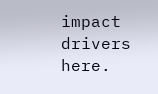impact drivers here.